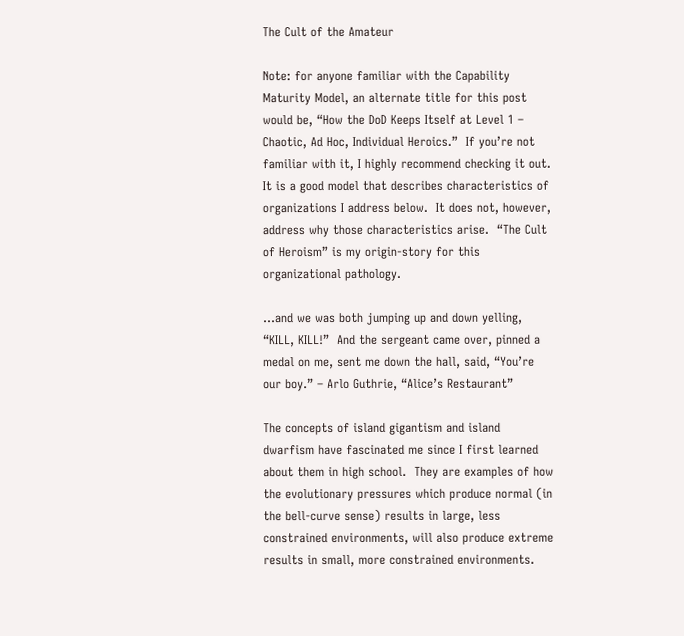The Cult of the Amateur

Note: for anyone familiar with the Capability Maturity Model, an alternate title for this post would be, “How the DoD Keeps Itself at Level 1 – Chaotic, Ad Hoc, Individual Heroics.”  If you’re not familiar with it, I highly recommend checking it out.  It is a good model that describes characteristics of organizations I address below.  It does not, however, address why those characteristics arise.  “The Cult of Heroism” is my origin-story for this organizational pathology.

…and we was both jumping up and down yelling, “KILL, KILL!”  And the sergeant came over, pinned a medal on me, sent me down the hall, said, “You’re our boy.” – Arlo Guthrie, “Alice’s Restaurant”

The concepts of island gigantism and island dwarfism have fascinated me since I first learned about them in high school.  They are examples of how the evolutionary pressures which produce normal (in the bell-curve sense) results in large, less constrained environments, will also produce extreme results in small, more constrained environments.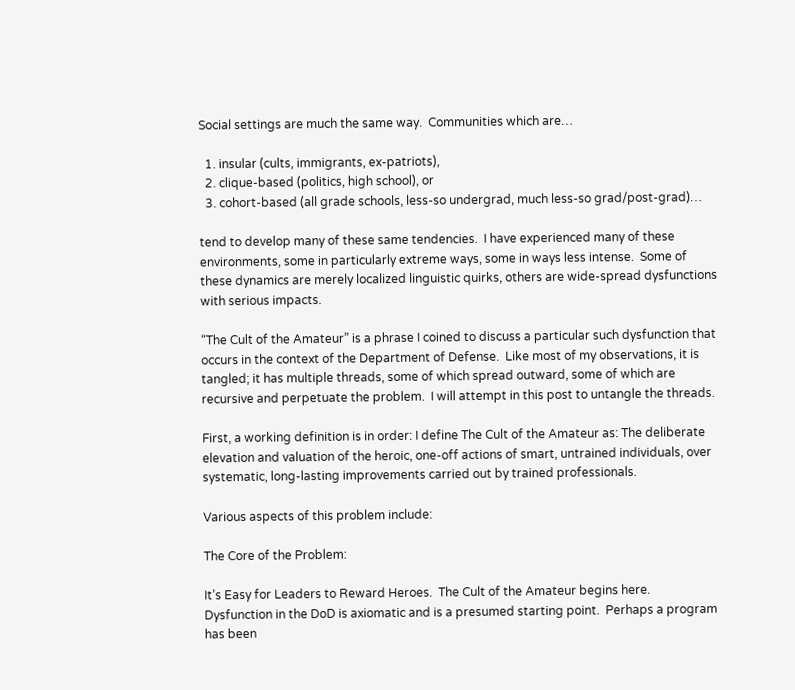Social settings are much the same way.  Communities which are…

  1. insular (cults, immigrants, ex-patriots),
  2. clique-based (politics, high school), or
  3. cohort-based (all grade schools, less-so undergrad, much less-so grad/post-grad)…

tend to develop many of these same tendencies.  I have experienced many of these environments, some in particularly extreme ways, some in ways less intense.  Some of these dynamics are merely localized linguistic quirks, others are wide-spread dysfunctions with serious impacts.

“The Cult of the Amateur” is a phrase I coined to discuss a particular such dysfunction that occurs in the context of the Department of Defense.  Like most of my observations, it is tangled; it has multiple threads, some of which spread outward, some of which are recursive and perpetuate the problem.  I will attempt in this post to untangle the threads.

First, a working definition is in order: I define The Cult of the Amateur as: The deliberate elevation and valuation of the heroic, one-off actions of smart, untrained individuals, over systematic, long-lasting improvements carried out by trained professionals.

Various aspects of this problem include:

The Core of the Problem:

It’s Easy for Leaders to Reward Heroes.  The Cult of the Amateur begins here.  Dysfunction in the DoD is axiomatic and is a presumed starting point.  Perhaps a program has been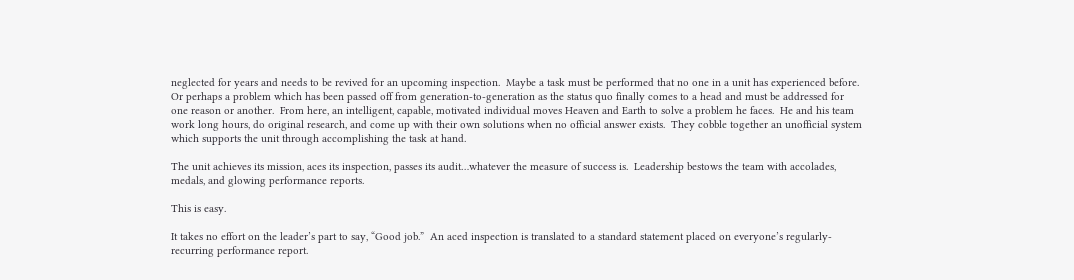neglected for years and needs to be revived for an upcoming inspection.  Maybe a task must be performed that no one in a unit has experienced before.  Or perhaps a problem which has been passed off from generation-to-generation as the status quo finally comes to a head and must be addressed for one reason or another.  From here, an intelligent, capable, motivated individual moves Heaven and Earth to solve a problem he faces.  He and his team work long hours, do original research, and come up with their own solutions when no official answer exists.  They cobble together an unofficial system which supports the unit through accomplishing the task at hand.

The unit achieves its mission, aces its inspection, passes its audit…whatever the measure of success is.  Leadership bestows the team with accolades, medals, and glowing performance reports.

This is easy.

It takes no effort on the leader’s part to say, “Good job.”  An aced inspection is translated to a standard statement placed on everyone’s regularly-recurring performance report.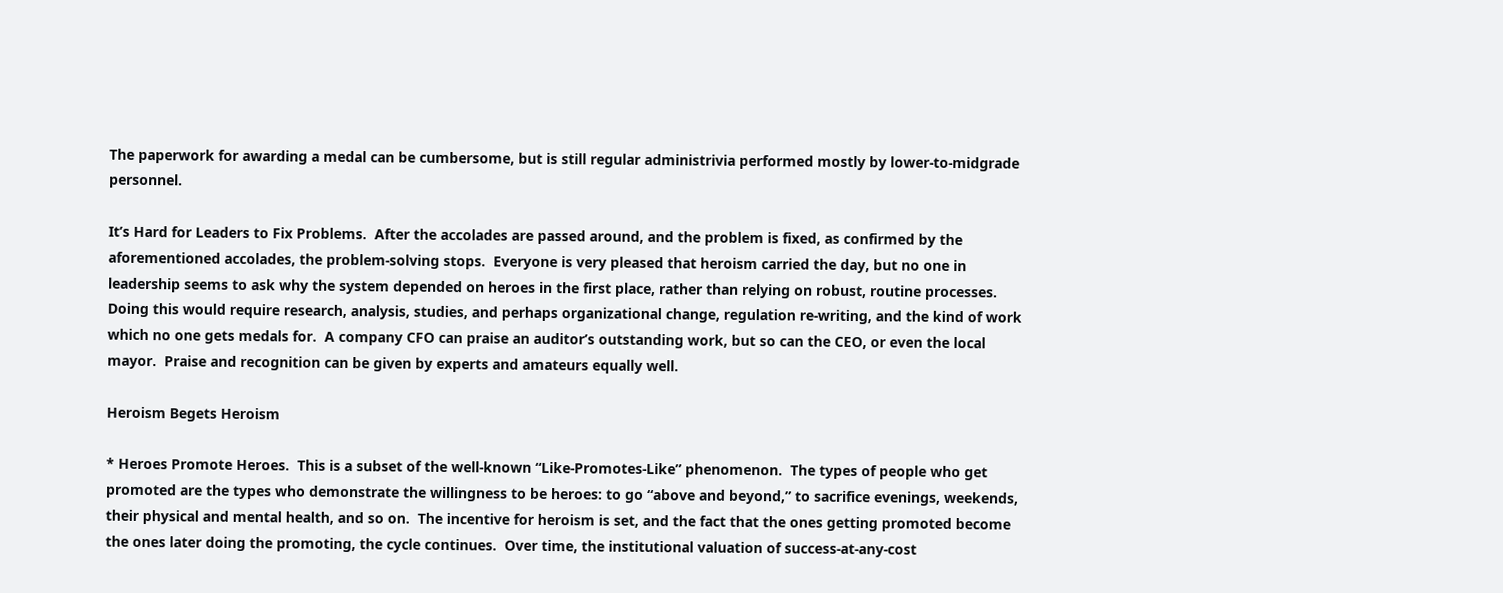The paperwork for awarding a medal can be cumbersome, but is still regular administrivia performed mostly by lower-to-midgrade personnel.

It’s Hard for Leaders to Fix Problems.  After the accolades are passed around, and the problem is fixed, as confirmed by the aforementioned accolades, the problem-solving stops.  Everyone is very pleased that heroism carried the day, but no one in leadership seems to ask why the system depended on heroes in the first place, rather than relying on robust, routine processes.  Doing this would require research, analysis, studies, and perhaps organizational change, regulation re-writing, and the kind of work which no one gets medals for.  A company CFO can praise an auditor’s outstanding work, but so can the CEO, or even the local mayor.  Praise and recognition can be given by experts and amateurs equally well.

Heroism Begets Heroism

* Heroes Promote Heroes.  This is a subset of the well-known “Like-Promotes-Like” phenomenon.  The types of people who get promoted are the types who demonstrate the willingness to be heroes: to go “above and beyond,” to sacrifice evenings, weekends, their physical and mental health, and so on.  The incentive for heroism is set, and the fact that the ones getting promoted become the ones later doing the promoting, the cycle continues.  Over time, the institutional valuation of success-at-any-cost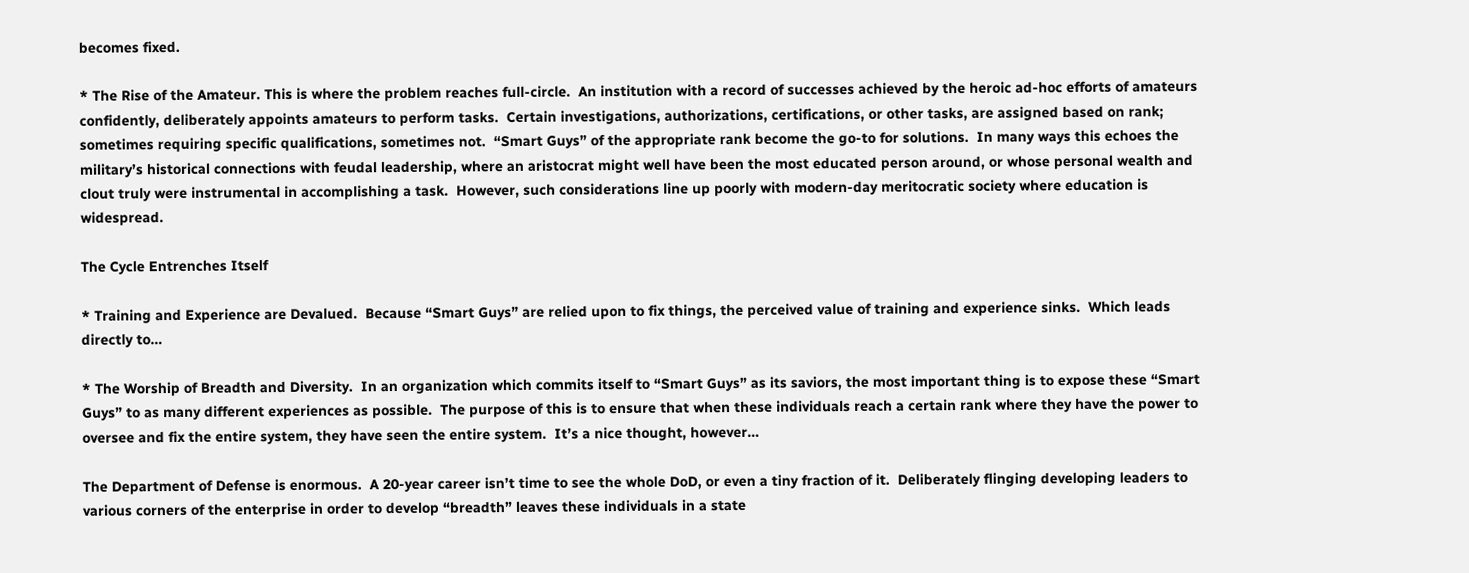becomes fixed.

* The Rise of the Amateur. This is where the problem reaches full-circle.  An institution with a record of successes achieved by the heroic ad-hoc efforts of amateurs confidently, deliberately appoints amateurs to perform tasks.  Certain investigations, authorizations, certifications, or other tasks, are assigned based on rank; sometimes requiring specific qualifications, sometimes not.  “Smart Guys” of the appropriate rank become the go-to for solutions.  In many ways this echoes the military’s historical connections with feudal leadership, where an aristocrat might well have been the most educated person around, or whose personal wealth and clout truly were instrumental in accomplishing a task.  However, such considerations line up poorly with modern-day meritocratic society where education is widespread.

The Cycle Entrenches Itself

* Training and Experience are Devalued.  Because “Smart Guys” are relied upon to fix things, the perceived value of training and experience sinks.  Which leads directly to…

* The Worship of Breadth and Diversity.  In an organization which commits itself to “Smart Guys” as its saviors, the most important thing is to expose these “Smart Guys” to as many different experiences as possible.  The purpose of this is to ensure that when these individuals reach a certain rank where they have the power to oversee and fix the entire system, they have seen the entire system.  It’s a nice thought, however…

The Department of Defense is enormous.  A 20-year career isn’t time to see the whole DoD, or even a tiny fraction of it.  Deliberately flinging developing leaders to various corners of the enterprise in order to develop “breadth” leaves these individuals in a state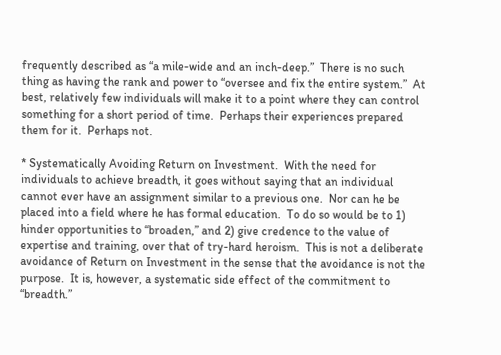frequently described as “a mile-wide and an inch-deep.”  There is no such thing as having the rank and power to “oversee and fix the entire system.”  At best, relatively few individuals will make it to a point where they can control something for a short period of time.  Perhaps their experiences prepared them for it.  Perhaps not.

* Systematically Avoiding Return on Investment.  With the need for individuals to achieve breadth, it goes without saying that an individual cannot ever have an assignment similar to a previous one.  Nor can he be placed into a field where he has formal education.  To do so would be to 1) hinder opportunities to “broaden,” and 2) give credence to the value of expertise and training, over that of try-hard heroism.  This is not a deliberate avoidance of Return on Investment in the sense that the avoidance is not the purpose.  It is, however, a systematic side effect of the commitment to “breadth.”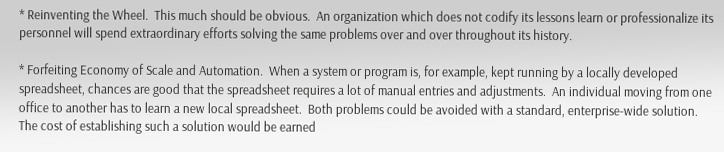* Reinventing the Wheel.  This much should be obvious.  An organization which does not codify its lessons learn or professionalize its personnel will spend extraordinary efforts solving the same problems over and over throughout its history.

* Forfeiting Economy of Scale and Automation.  When a system or program is, for example, kept running by a locally developed spreadsheet, chances are good that the spreadsheet requires a lot of manual entries and adjustments.  An individual moving from one office to another has to learn a new local spreadsheet.  Both problems could be avoided with a standard, enterprise-wide solution.  The cost of establishing such a solution would be earned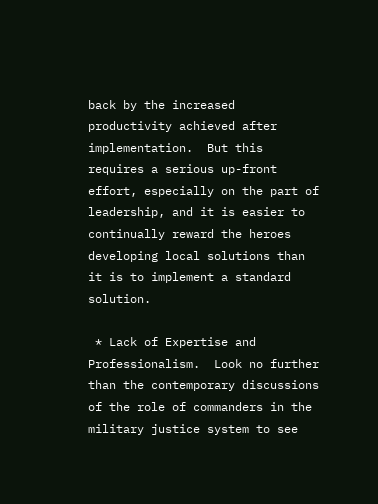back by the increased productivity achieved after implementation.  But this requires a serious up-front effort, especially on the part of leadership, and it is easier to continually reward the heroes developing local solutions than it is to implement a standard solution.

 * Lack of Expertise and Professionalism.  Look no further than the contemporary discussions of the role of commanders in the military justice system to see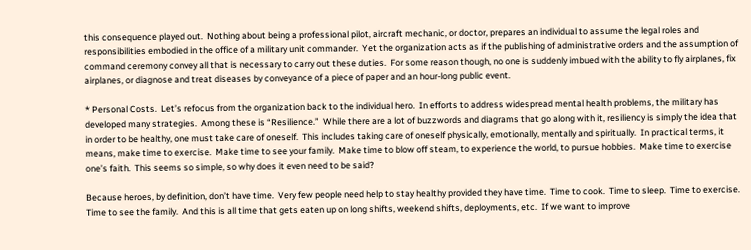this consequence played out.  Nothing about being a professional pilot, aircraft mechanic, or doctor, prepares an individual to assume the legal roles and responsibilities embodied in the office of a military unit commander.  Yet the organization acts as if the publishing of administrative orders and the assumption of command ceremony convey all that is necessary to carry out these duties.  For some reason though, no one is suddenly imbued with the ability to fly airplanes, fix airplanes, or diagnose and treat diseases by conveyance of a piece of paper and an hour-long public event.

* Personal Costs.  Let’s refocus from the organization back to the individual hero.  In efforts to address widespread mental health problems, the military has developed many strategies.  Among these is “Resilience.”  While there are a lot of buzzwords and diagrams that go along with it, resiliency is simply the idea that in order to be healthy, one must take care of oneself.  This includes taking care of oneself physically, emotionally, mentally and spiritually.  In practical terms, it means, make time to exercise.  Make time to see your family.  Make time to blow off steam, to experience the world, to pursue hobbies.  Make time to exercise one’s faith.  This seems so simple, so why does it even need to be said?

Because heroes, by definition, don’t have time.  Very few people need help to stay healthy provided they have time.  Time to cook.  Time to sleep.  Time to exercise.  Time to see the family.  And this is all time that gets eaten up on long shifts, weekend shifts, deployments, etc.  If we want to improve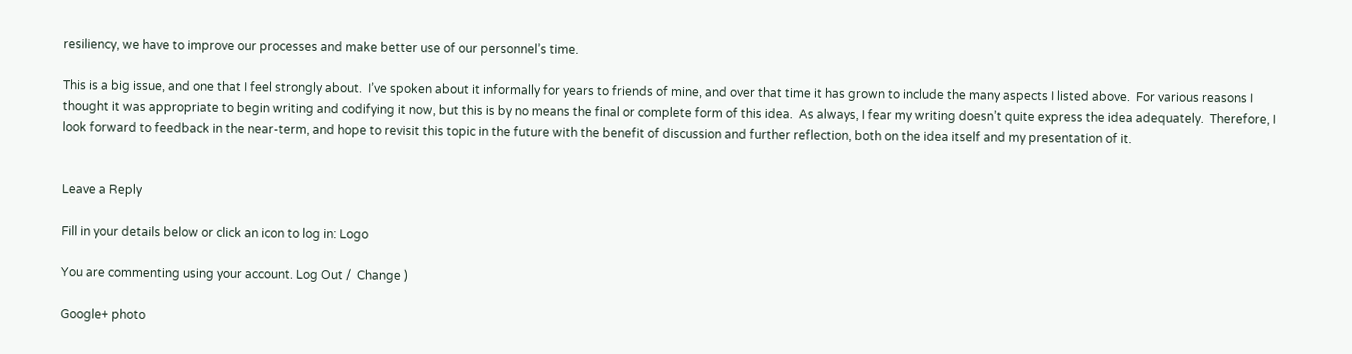resiliency, we have to improve our processes and make better use of our personnel’s time.

This is a big issue, and one that I feel strongly about.  I’ve spoken about it informally for years to friends of mine, and over that time it has grown to include the many aspects I listed above.  For various reasons I thought it was appropriate to begin writing and codifying it now, but this is by no means the final or complete form of this idea.  As always, I fear my writing doesn’t quite express the idea adequately.  Therefore, I look forward to feedback in the near-term, and hope to revisit this topic in the future with the benefit of discussion and further reflection, both on the idea itself and my presentation of it.


Leave a Reply

Fill in your details below or click an icon to log in: Logo

You are commenting using your account. Log Out /  Change )

Google+ photo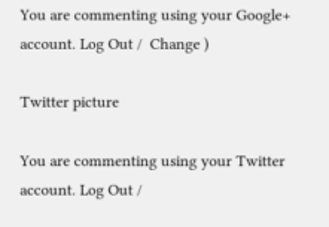You are commenting using your Google+ account. Log Out /  Change )

Twitter picture

You are commenting using your Twitter account. Log Out /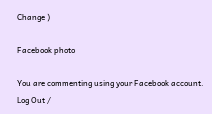Change )

Facebook photo

You are commenting using your Facebook account. Log Out /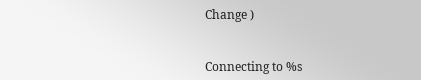Change )


Connecting to %s